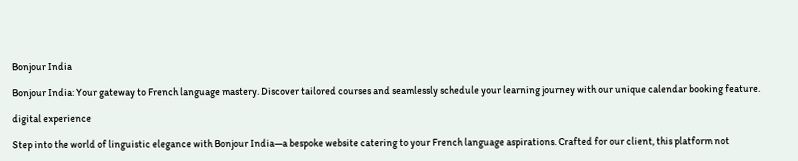Bonjour India

Bonjour India: Your gateway to French language mastery. Discover tailored courses and seamlessly schedule your learning journey with our unique calendar booking feature.

digital experience

Step into the world of linguistic elegance with Bonjour India—a bespoke website catering to your French language aspirations. Crafted for our client, this platform not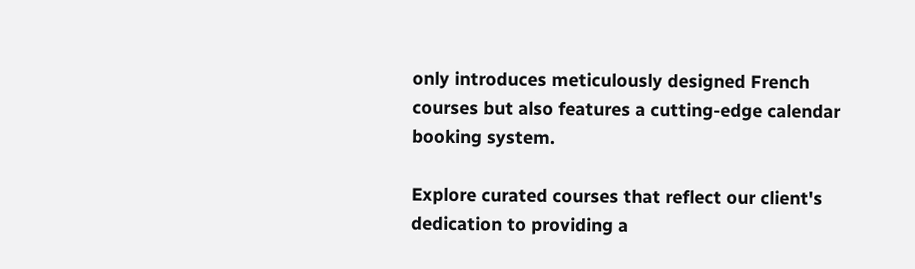only introduces meticulously designed French courses but also features a cutting-edge calendar booking system.

Explore curated courses that reflect our client's dedication to providing a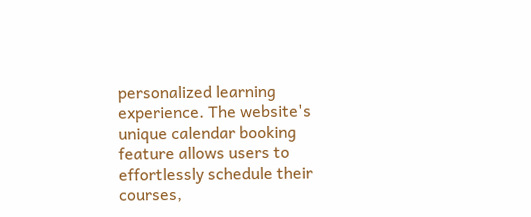personalized learning experience. The website's unique calendar booking feature allows users to effortlessly schedule their courses,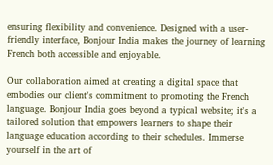ensuring flexibility and convenience. Designed with a user-friendly interface, Bonjour India makes the journey of learning French both accessible and enjoyable.

Our collaboration aimed at creating a digital space that embodies our client's commitment to promoting the French language. Bonjour India goes beyond a typical website; it's a tailored solution that empowers learners to shape their language education according to their schedules. Immerse yourself in the art of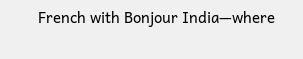French with Bonjour India—where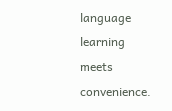language learning meets convenience.